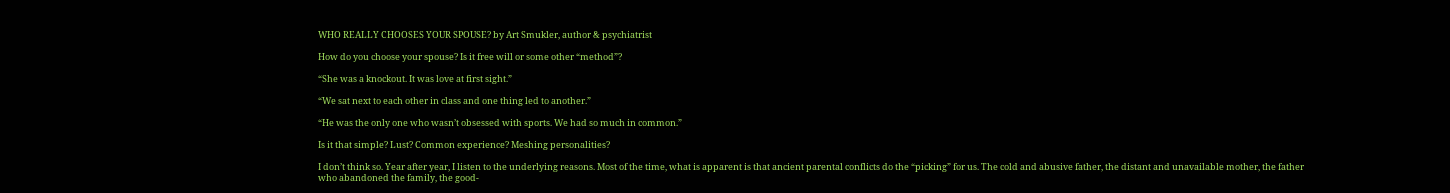WHO REALLY CHOOSES YOUR SPOUSE? by Art Smukler, author & psychiatrist

How do you choose your spouse? Is it free will or some other “method”?

“She was a knockout. It was love at first sight.”

“We sat next to each other in class and one thing led to another.”

“He was the only one who wasn’t obsessed with sports. We had so much in common.”

Is it that simple? Lust? Common experience? Meshing personalities?

I don’t think so. Year after year, I listen to the underlying reasons. Most of the time, what is apparent is that ancient parental conflicts do the “picking” for us. The cold and abusive father, the distant and unavailable mother, the father who abandoned the family, the good-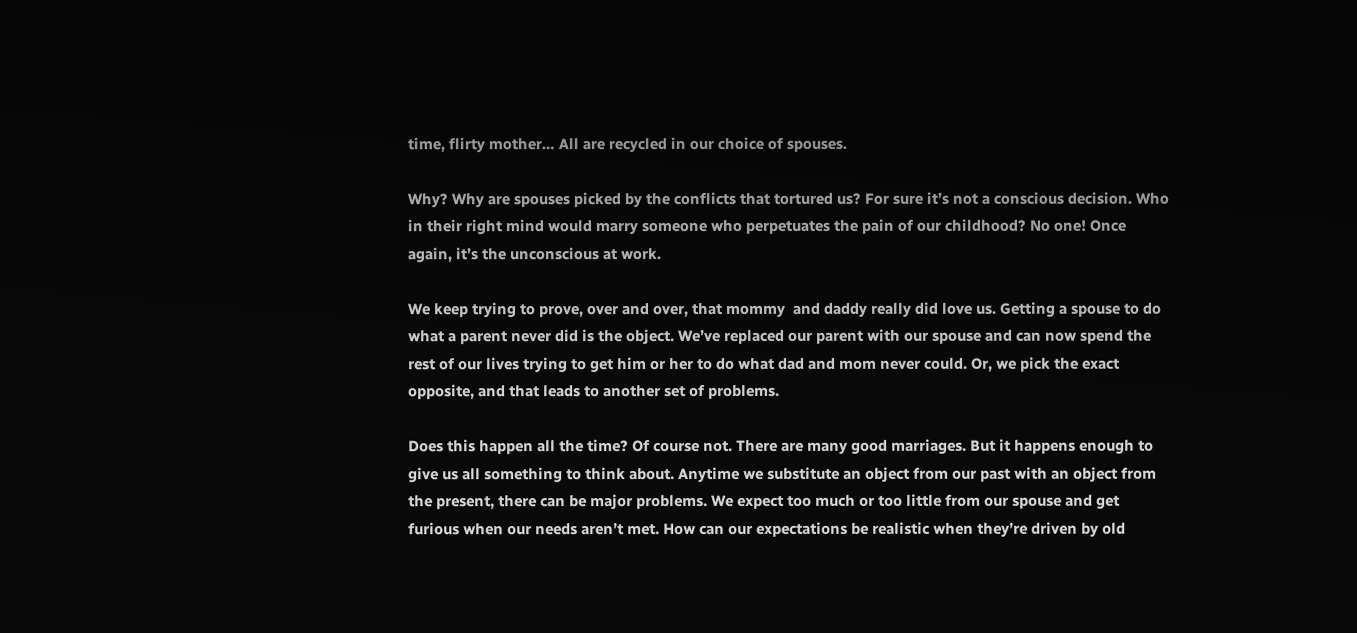time, flirty mother… All are recycled in our choice of spouses.

Why? Why are spouses picked by the conflicts that tortured us? For sure it’s not a conscious decision. Who in their right mind would marry someone who perpetuates the pain of our childhood? No one! Once again, it’s the unconscious at work.

We keep trying to prove, over and over, that mommy  and daddy really did love us. Getting a spouse to do what a parent never did is the object. We’ve replaced our parent with our spouse and can now spend the rest of our lives trying to get him or her to do what dad and mom never could. Or, we pick the exact opposite, and that leads to another set of problems.

Does this happen all the time? Of course not. There are many good marriages. But it happens enough to give us all something to think about. Anytime we substitute an object from our past with an object from the present, there can be major problems. We expect too much or too little from our spouse and get furious when our needs aren’t met. How can our expectations be realistic when they’re driven by old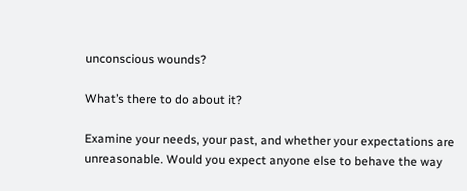unconscious wounds?

What’s there to do about it?

Examine your needs, your past, and whether your expectations are unreasonable. Would you expect anyone else to behave the way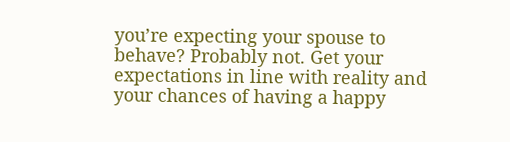you’re expecting your spouse to behave? Probably not. Get your expectations in line with reality and your chances of having a happy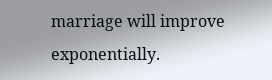marriage will improve exponentially.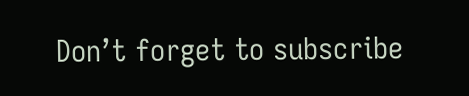Don’t forget to subscribe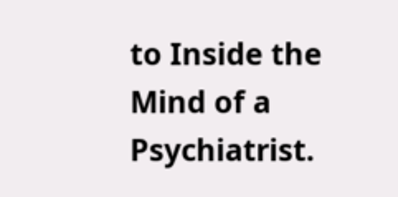to Inside the Mind of a Psychiatrist.